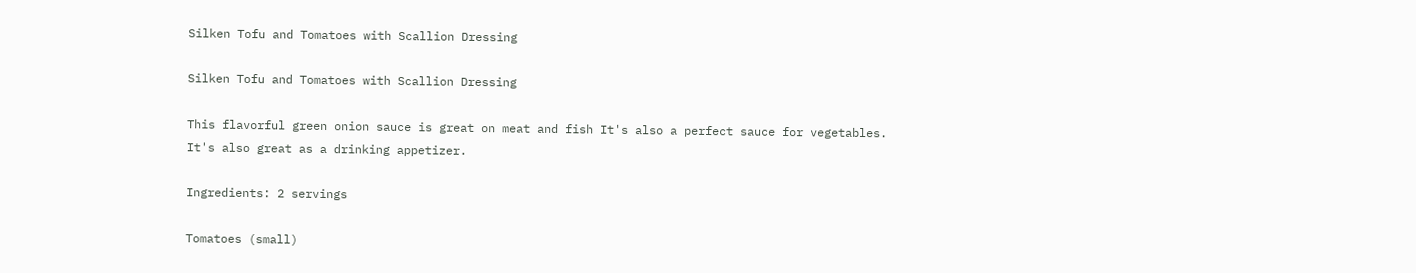Silken Tofu and Tomatoes with Scallion Dressing

Silken Tofu and Tomatoes with Scallion Dressing

This flavorful green onion sauce is great on meat and fish It's also a perfect sauce for vegetables.
It's also great as a drinking appetizer.

Ingredients: 2 servings

Tomatoes (small)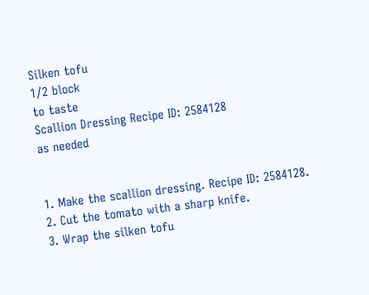Silken tofu
1/2 block
to taste
Scallion Dressing Recipe ID: 2584128
as needed


1. Make the scallion dressing. Recipe ID: 2584128.
2. Cut the tomato with a sharp knife.
3. Wrap the silken tofu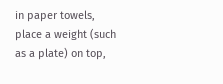in paper towels, place a weight (such as a plate) on top,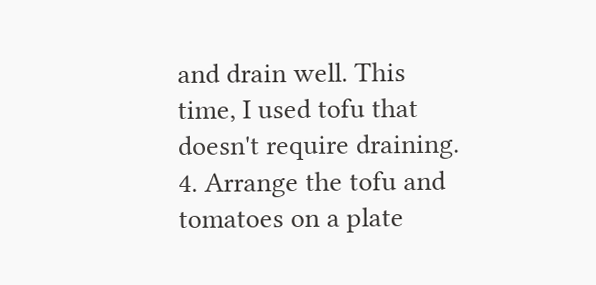and drain well. This time, I used tofu that doesn't require draining.
4. Arrange the tofu and tomatoes on a plate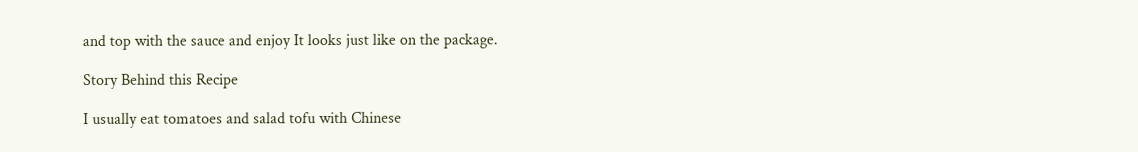and top with the sauce and enjoy It looks just like on the package.

Story Behind this Recipe

I usually eat tomatoes and salad tofu with Chinese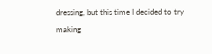dressing, but this time I decided to try making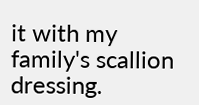it with my family's scallion dressing.